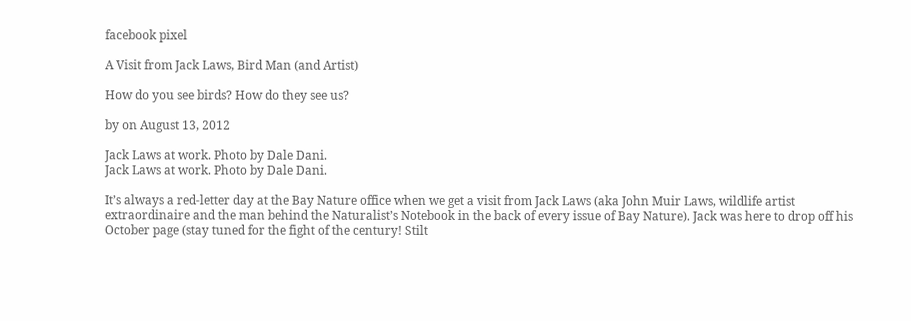facebook pixel

A Visit from Jack Laws, Bird Man (and Artist)

How do you see birds? How do they see us?

by on August 13, 2012

Jack Laws at work. Photo by Dale Dani.
Jack Laws at work. Photo by Dale Dani.

It’s always a red-letter day at the Bay Nature office when we get a visit from Jack Laws (aka John Muir Laws, wildlife artist extraordinaire and the man behind the Naturalist’s Notebook in the back of every issue of Bay Nature). Jack was here to drop off his October page (stay tuned for the fight of the century! Stilt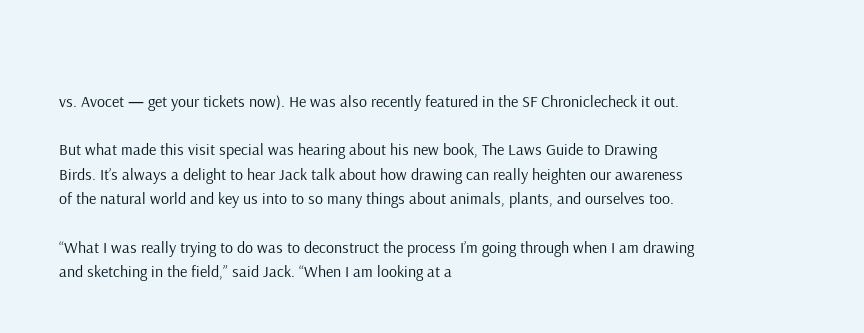vs. Avocet — get your tickets now). He was also recently featured in the SF Chroniclecheck it out.

But what made this visit special was hearing about his new book, The Laws Guide to Drawing Birds. It’s always a delight to hear Jack talk about how drawing can really heighten our awareness of the natural world and key us into to so many things about animals, plants, and ourselves too.

“What I was really trying to do was to deconstruct the process I’m going through when I am drawing and sketching in the field,” said Jack. “When I am looking at a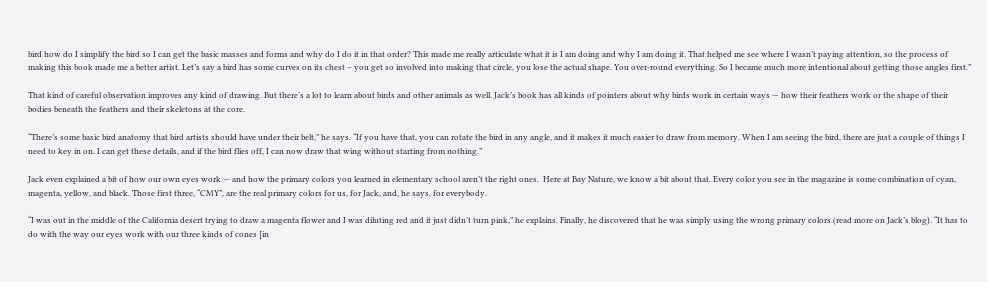bird how do I simplify the bird so I can get the basic masses and forms and why do I do it in that order? This made me really articulate what it is I am doing and why I am doing it. That helped me see where I wasn’t paying attention, so the process of making this book made me a better artist. Let’s say a bird has some curves on its chest – you get so involved into making that circle, you lose the actual shape. You over-round everything. So I became much more intentional about getting those angles first.”

That kind of careful observation improves any kind of drawing. But there’s a lot to learn about birds and other animals as well. Jack’s book has all kinds of pointers about why birds work in certain ways — how their feathers work or the shape of their bodies beneath the feathers and their skeletons at the core.

“There’s some basic bird anatomy that bird artists should have under their belt,” he says. “If you have that, you can rotate the bird in any angle, and it makes it much easier to draw from memory. When I am seeing the bird, there are just a couple of things I need to key in on. I can get these details, and if the bird flies off, I can now draw that wing without starting from nothing.”

Jack even explained a bit of how our own eyes work — and how the primary colors you learned in elementary school aren’t the right ones.  Here at Bay Nature, we know a bit about that. Every color you see in the magazine is some combination of cyan, magenta, yellow, and black. Those first three, “CMY”, are the real primary colors for us, for Jack, and, he says, for everybody.

“I was out in the middle of the California desert trying to draw a magenta flower and I was diluting red and it just didn’t turn pink,” he explains. Finally, he discovered that he was simply using the wrong primary colors (read more on Jack’s blog). “It has to do with the way our eyes work with our three kinds of cones [in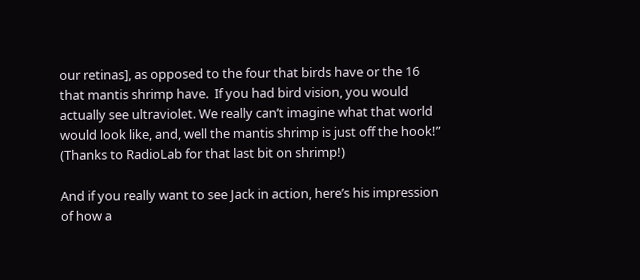our retinas], as opposed to the four that birds have or the 16 that mantis shrimp have.  If you had bird vision, you would actually see ultraviolet. We really can’t imagine what that world would look like, and, well the mantis shrimp is just off the hook!” (Thanks to RadioLab for that last bit on shrimp!)

And if you really want to see Jack in action, here’s his impression of how a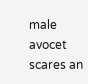male avocet scares an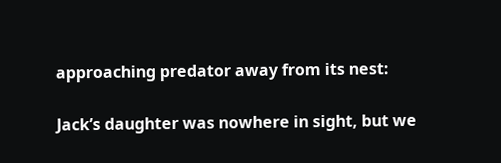approaching predator away from its nest:

Jack’s daughter was nowhere in sight, but we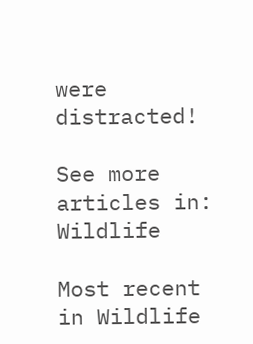were distracted!

See more articles in: Wildlife

Most recent in Wildlife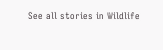See all stories in Wildlife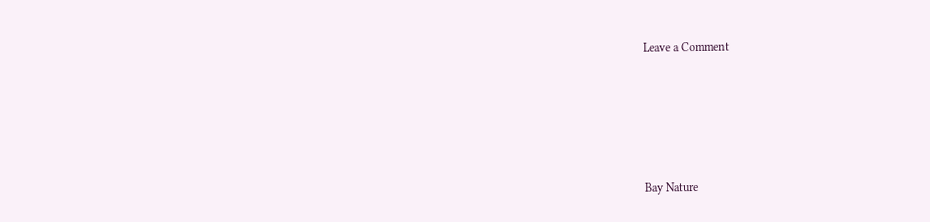Leave a Comment





Bay Nature